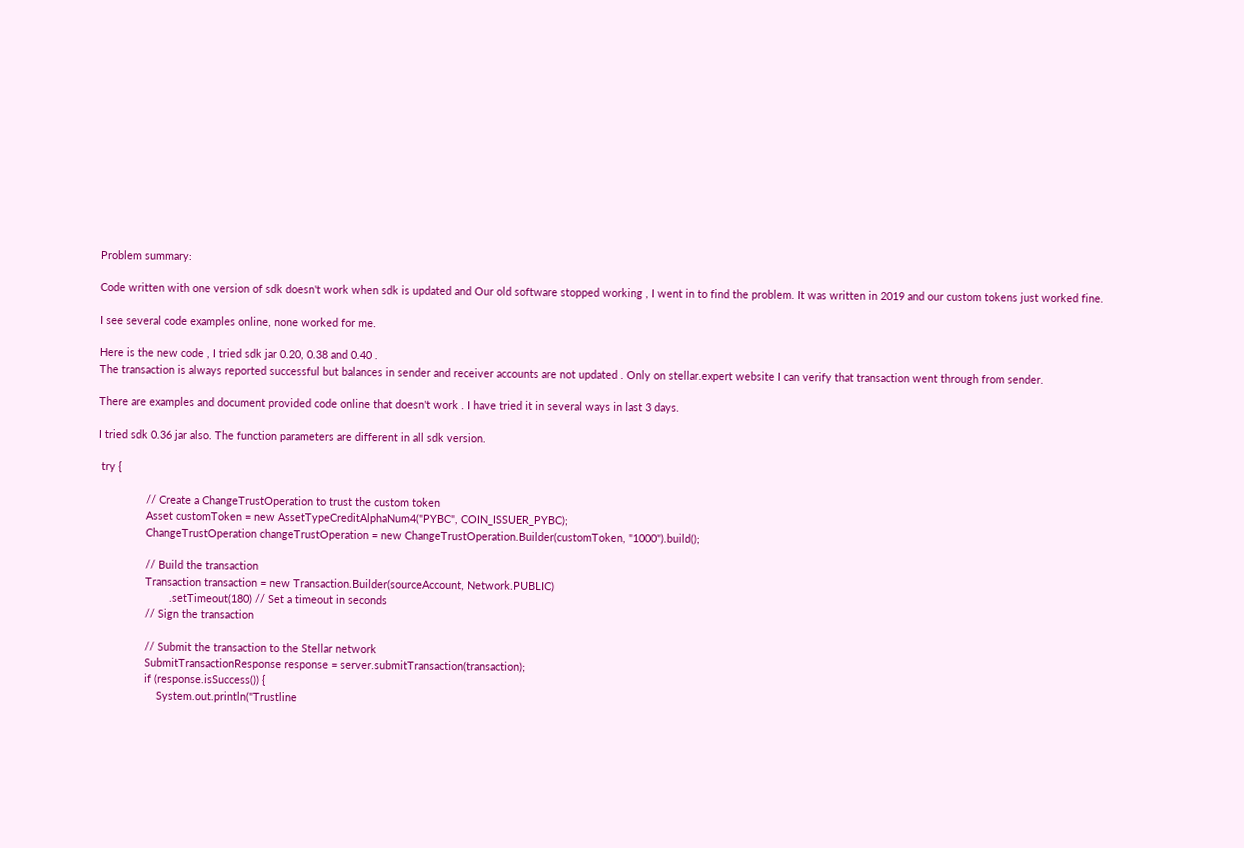Problem summary:

Code written with one version of sdk doesn't work when sdk is updated and Our old software stopped working , I went in to find the problem. It was written in 2019 and our custom tokens just worked fine.

I see several code examples online, none worked for me.

Here is the new code , I tried sdk jar 0.20, 0.38 and 0.40 .
The transaction is always reported successful but balances in sender and receiver accounts are not updated . Only on stellar.expert website I can verify that transaction went through from sender.

There are examples and document provided code online that doesn't work . I have tried it in several ways in last 3 days.

I tried sdk 0.36 jar also. The function parameters are different in all sdk version.

 try {

                // Create a ChangeTrustOperation to trust the custom token
                Asset customToken = new AssetTypeCreditAlphaNum4("PYBC", COIN_ISSUER_PYBC);
                ChangeTrustOperation changeTrustOperation = new ChangeTrustOperation.Builder(customToken, "1000").build();

                // Build the transaction
                Transaction transaction = new Transaction.Builder(sourceAccount, Network.PUBLIC)
                        .setTimeout(180) // Set a timeout in seconds
                // Sign the transaction

                // Submit the transaction to the Stellar network
                SubmitTransactionResponse response = server.submitTransaction(transaction);
                if (response.isSuccess()) {
                    System.out.println("Trustline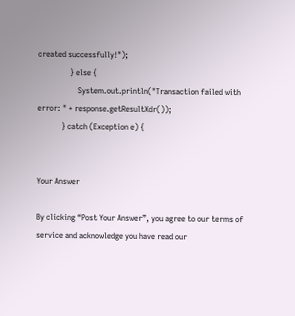created successfully!");
                } else {
                    System.out.println("Transaction failed with error: " + response.getResultXdr());
            } catch (Exception e) {


Your Answer

By clicking “Post Your Answer”, you agree to our terms of service and acknowledge you have read our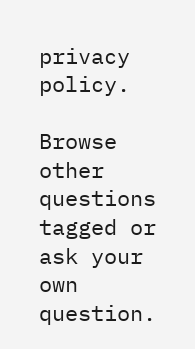privacy policy.

Browse other questions tagged or ask your own question.